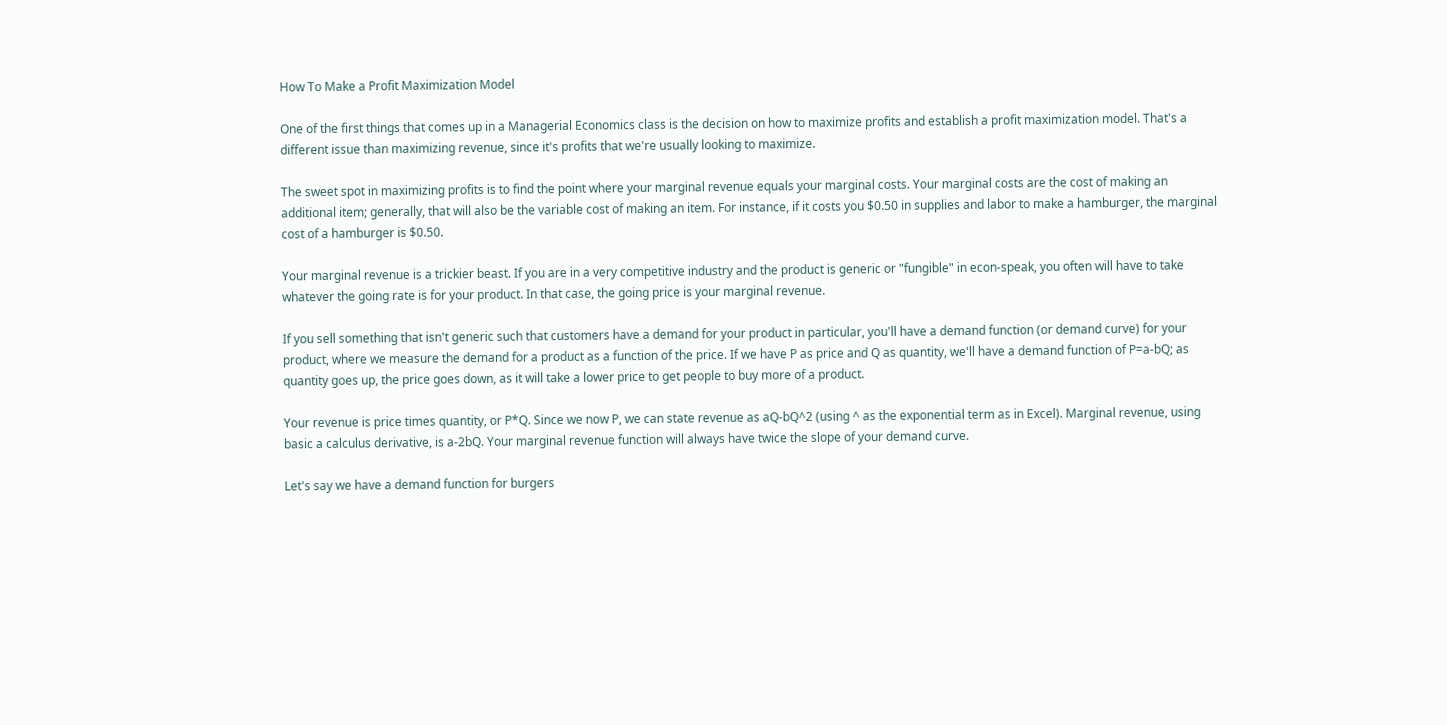How To Make a Profit Maximization Model

One of the first things that comes up in a Managerial Economics class is the decision on how to maximize profits and establish a profit maximization model. That's a different issue than maximizing revenue, since it's profits that we're usually looking to maximize.

The sweet spot in maximizing profits is to find the point where your marginal revenue equals your marginal costs. Your marginal costs are the cost of making an additional item; generally, that will also be the variable cost of making an item. For instance, if it costs you $0.50 in supplies and labor to make a hamburger, the marginal cost of a hamburger is $0.50.

Your marginal revenue is a trickier beast. If you are in a very competitive industry and the product is generic or "fungible" in econ-speak, you often will have to take whatever the going rate is for your product. In that case, the going price is your marginal revenue.

If you sell something that isn't generic such that customers have a demand for your product in particular, you'll have a demand function (or demand curve) for your product, where we measure the demand for a product as a function of the price. If we have P as price and Q as quantity, we'll have a demand function of P=a-bQ; as quantity goes up, the price goes down, as it will take a lower price to get people to buy more of a product.

Your revenue is price times quantity, or P*Q. Since we now P, we can state revenue as aQ-bQ^2 (using ^ as the exponential term as in Excel). Marginal revenue, using basic a calculus derivative, is a-2bQ. Your marginal revenue function will always have twice the slope of your demand curve.

Let's say we have a demand function for burgers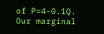of P=4-0.1Q. Our marginal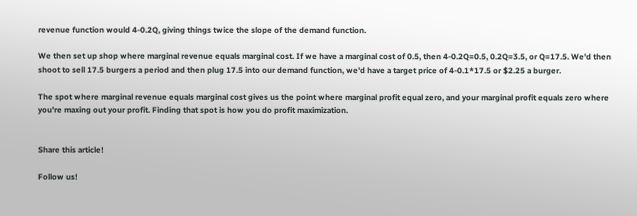revenue function would 4-0.2Q, giving things twice the slope of the demand function.

We then set up shop where marginal revenue equals marginal cost. If we have a marginal cost of 0.5, then 4-0.2Q=0.5, 0.2Q=3.5, or Q=17.5. We'd then shoot to sell 17.5 burgers a period and then plug 17.5 into our demand function, we'd have a target price of 4-0.1*17.5 or $2.25 a burger.

The spot where marginal revenue equals marginal cost gives us the point where marginal profit equal zero, and your marginal profit equals zero where you're maxing out your profit. Finding that spot is how you do profit maximization.


Share this article!

Follow us!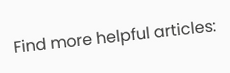Find more helpful articles: